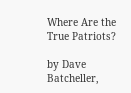Where Are the True Patriots?

by Dave Batcheller,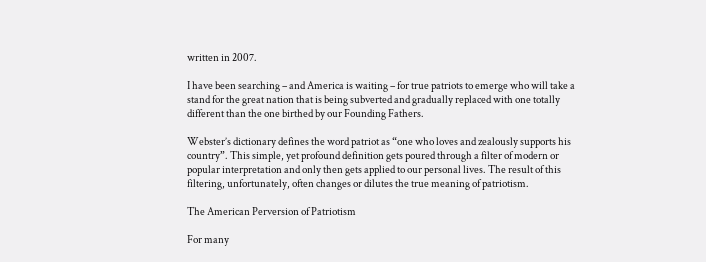written in 2007.

I have been searching – and America is waiting – for true patriots to emerge who will take a stand for the great nation that is being subverted and gradually replaced with one totally different than the one birthed by our Founding Fathers.

Webster’s dictionary defines the word patriot as “one who loves and zealously supports his country”. This simple, yet profound definition gets poured through a filter of modern or popular interpretation and only then gets applied to our personal lives. The result of this filtering, unfortunately, often changes or dilutes the true meaning of patriotism.

The American Perversion of Patriotism

For many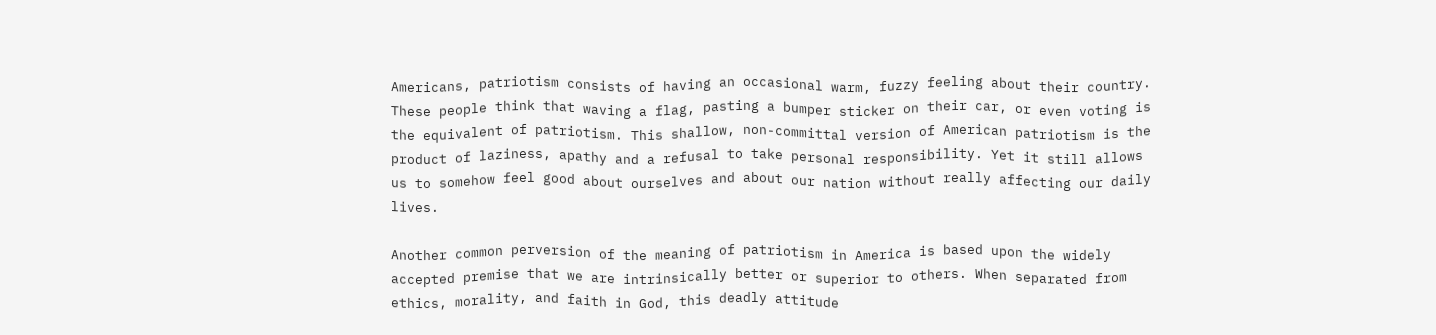Americans, patriotism consists of having an occasional warm, fuzzy feeling about their country. These people think that waving a flag, pasting a bumper sticker on their car, or even voting is the equivalent of patriotism. This shallow, non-committal version of American patriotism is the product of laziness, apathy and a refusal to take personal responsibility. Yet it still allows us to somehow feel good about ourselves and about our nation without really affecting our daily lives.

Another common perversion of the meaning of patriotism in America is based upon the widely accepted premise that we are intrinsically better or superior to others. When separated from ethics, morality, and faith in God, this deadly attitude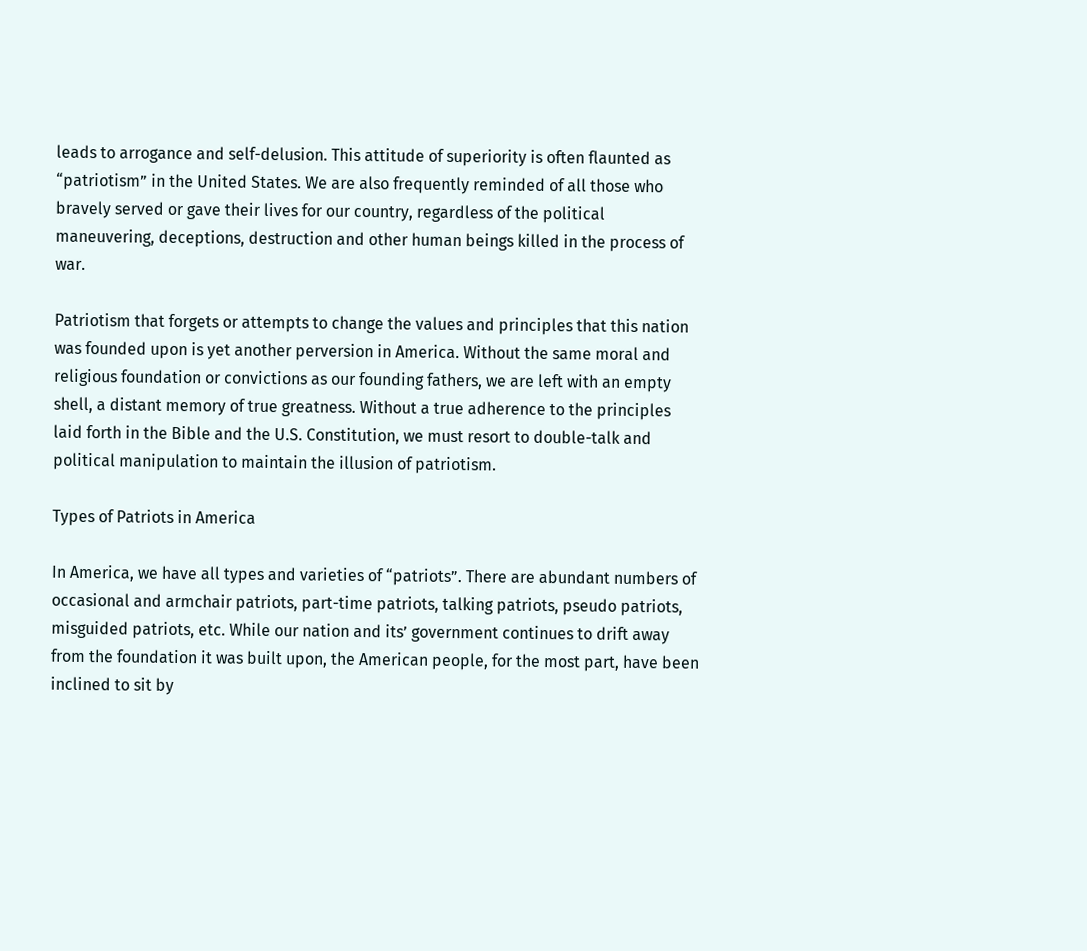leads to arrogance and self-delusion. This attitude of superiority is often flaunted as “patriotism” in the United States. We are also frequently reminded of all those who bravely served or gave their lives for our country, regardless of the political maneuvering, deceptions, destruction and other human beings killed in the process of war.

Patriotism that forgets or attempts to change the values and principles that this nation was founded upon is yet another perversion in America. Without the same moral and religious foundation or convictions as our founding fathers, we are left with an empty shell, a distant memory of true greatness. Without a true adherence to the principles laid forth in the Bible and the U.S. Constitution, we must resort to double-talk and political manipulation to maintain the illusion of patriotism.

Types of Patriots in America

In America, we have all types and varieties of “patriots”. There are abundant numbers of occasional and armchair patriots, part-time patriots, talking patriots, pseudo patriots, misguided patriots, etc. While our nation and its’ government continues to drift away from the foundation it was built upon, the American people, for the most part, have been inclined to sit by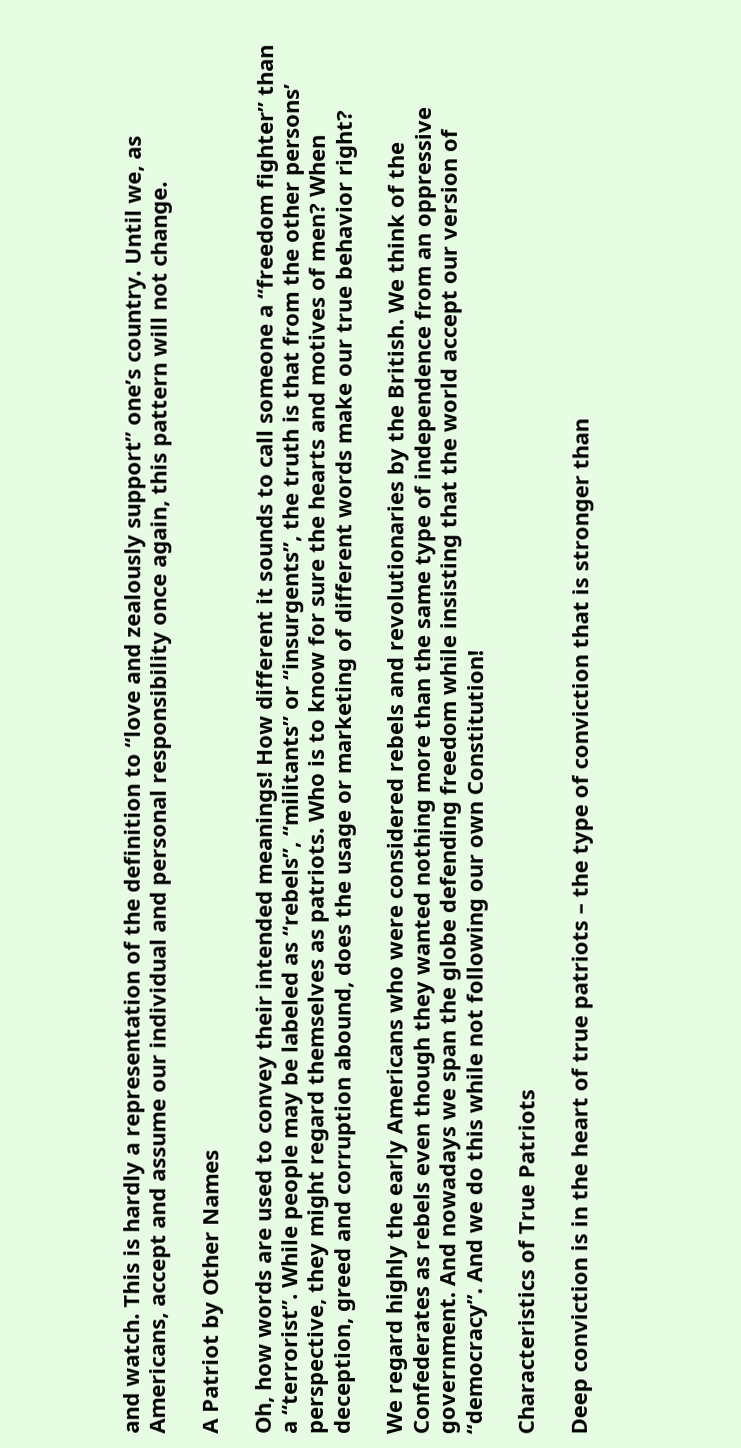and watch. This is hardly a representation of the definition to “love and zealously support” one’s country. Until we, as Americans, accept and assume our individual and personal responsibility once again, this pattern will not change.

A Patriot by Other Names

Oh, how words are used to convey their intended meanings! How different it sounds to call someone a “freedom fighter” than a “terrorist”. While people may be labeled as “rebels”, “militants” or “insurgents”, the truth is that from the other persons’ perspective, they might regard themselves as patriots. Who is to know for sure the hearts and motives of men? When deception, greed and corruption abound, does the usage or marketing of different words make our true behavior right?

We regard highly the early Americans who were considered rebels and revolutionaries by the British. We think of the Confederates as rebels even though they wanted nothing more than the same type of independence from an oppressive government. And nowadays we span the globe defending freedom while insisting that the world accept our version of “democracy”. And we do this while not following our own Constitution!

Characteristics of True Patriots

Deep conviction is in the heart of true patriots – the type of conviction that is stronger than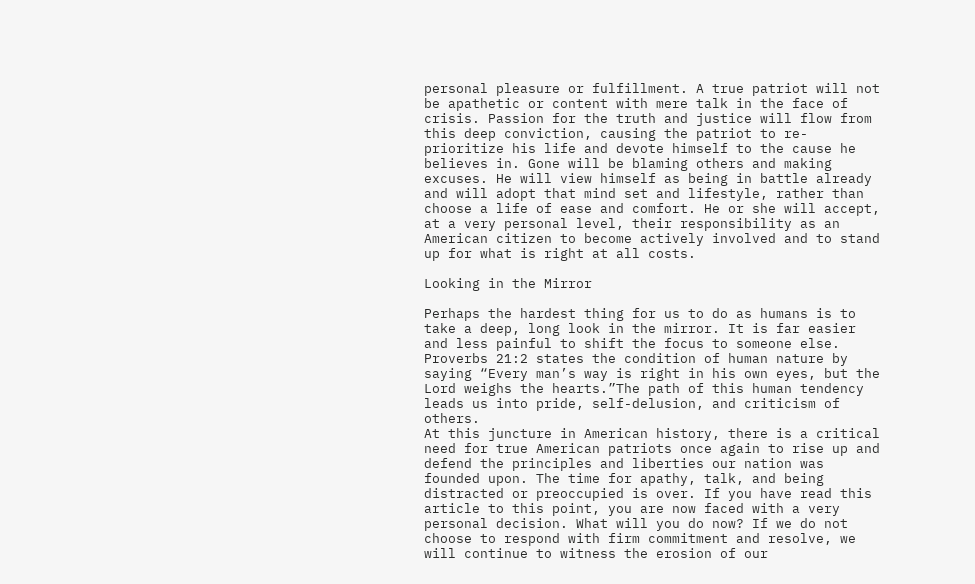personal pleasure or fulfillment. A true patriot will not be apathetic or content with mere talk in the face of crisis. Passion for the truth and justice will flow from this deep conviction, causing the patriot to re-prioritize his life and devote himself to the cause he believes in. Gone will be blaming others and making excuses. He will view himself as being in battle already and will adopt that mind set and lifestyle, rather than choose a life of ease and comfort. He or she will accept, at a very personal level, their responsibility as an American citizen to become actively involved and to stand up for what is right at all costs.

Looking in the Mirror

Perhaps the hardest thing for us to do as humans is to take a deep, long look in the mirror. It is far easier and less painful to shift the focus to someone else. Proverbs 21:2 states the condition of human nature by saying “Every man’s way is right in his own eyes, but the Lord weighs the hearts.”The path of this human tendency leads us into pride, self-delusion, and criticism of others.
At this juncture in American history, there is a critical need for true American patriots once again to rise up and defend the principles and liberties our nation was founded upon. The time for apathy, talk, and being distracted or preoccupied is over. If you have read this article to this point, you are now faced with a very personal decision. What will you do now? If we do not choose to respond with firm commitment and resolve, we will continue to witness the erosion of our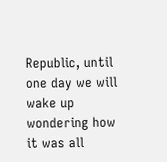Republic, until one day we will wake up wondering how it was all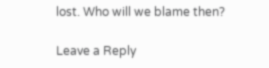lost. Who will we blame then?

Leave a Reply